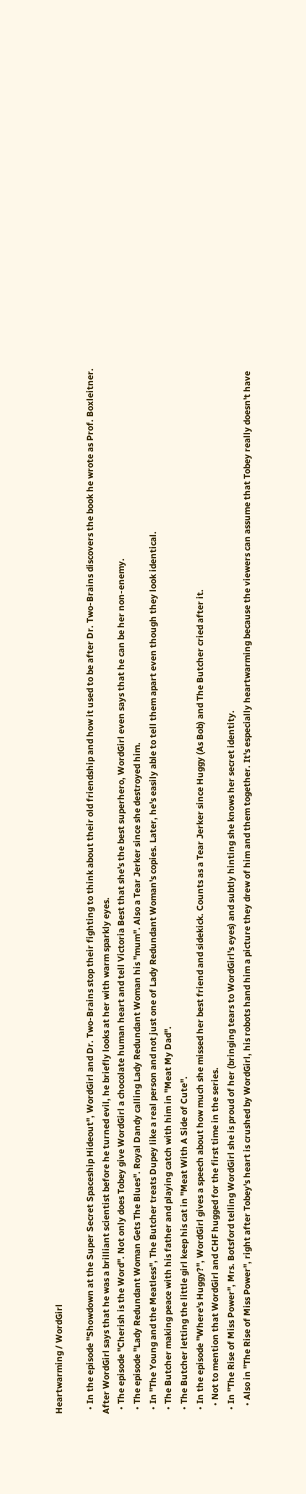Heartwarming / WordGirl

  • In the episode "Showdown at the Super Secret Spaceship Hideout", WordGirl and Dr. Two-Brains stop their fighting to think about their old friendship and how it used to be after Dr. Two-Brains discovers the book he wrote as Prof. Boxleitner. After WordGirl says that he was a brilliant scientist before he turned evil, he briefly looks at her with warm sparkly eyes.
  • The episode "Cherish is the Word". Not only does Tobey give WordGirl a chocolate human heart and tell Victoria Best that she's the best superhero, WordGirl even says that he can be her non-enemy.
  • The episode "Lady Redundant Woman Gets The Blues". Royal Dandy calling Lady Redundant Woman his "mum". Also a Tear Jerker since she destroyed him.
  • In "The Young and the Meatless", The Butcher treats Dupey like a real person and not just one of Lady Redundant Woman's copies. Later, he's easily able to tell them apart even though they look identical.
  • The Butcher making peace with his father and playing catch with him in "Meat My Dad".
  • The Butcher letting the little girl keep his cat in "Meat With A Side of Cute".
  • In the episode "Where's Huggy?", WordGirl gives a speech about how much she missed her best friend and sidekick. Counts as a Tear Jerker since Huggy (As Bob) and The Butcher cried after it.
    • Not to mention that WordGirl and CHF hugged for the first time in the series.
  • In "The Rise of Miss Power", Mrs. Botsford telling WordGirl she is proud of her (bringing tears to WordGirl's eyes) and subtly hinting she knows her secret identity.
    • Also in "The Rise of Miss Power", right after Tobey's heart is crushed by WordGirl, his robots hand him a picture they drew of him and them together. It's especially heartwarming because the viewers can assume that Tobey really doesn't have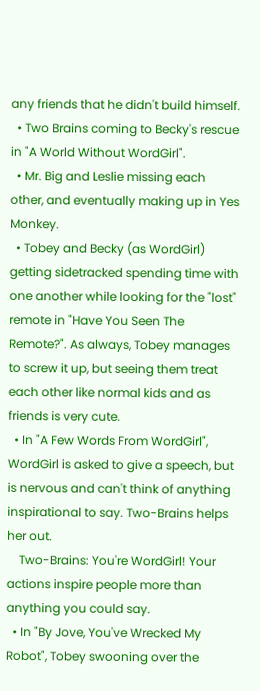any friends that he didn't build himself.
  • Two Brains coming to Becky's rescue in "A World Without WordGirl".
  • Mr. Big and Leslie missing each other, and eventually making up in Yes Monkey.
  • Tobey and Becky (as WordGirl) getting sidetracked spending time with one another while looking for the "lost" remote in "Have You Seen The Remote?". As always, Tobey manages to screw it up, but seeing them treat each other like normal kids and as friends is very cute.
  • In "A Few Words From WordGirl", WordGirl is asked to give a speech, but is nervous and can't think of anything inspirational to say. Two-Brains helps her out.
    Two-Brains: You're WordGirl! Your actions inspire people more than anything you could say.
  • In "By Jove, You've Wrecked My Robot", Tobey swooning over the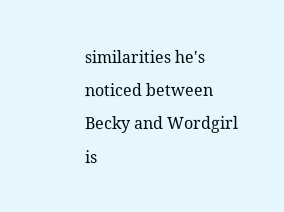similarities he's noticed between Becky and Wordgirl is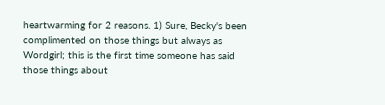heartwarming for 2 reasons. 1) Sure, Becky's been complimented on those things but always as Wordgirl; this is the first time someone has said those things about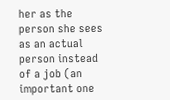her as the person she sees as an actual person instead of a job (an important one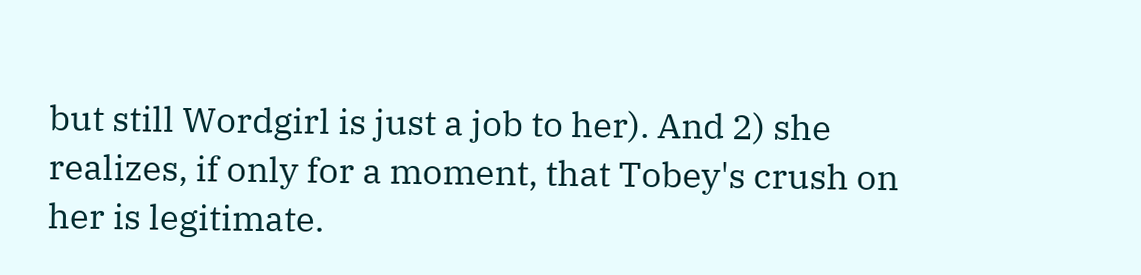but still Wordgirl is just a job to her). And 2) she realizes, if only for a moment, that Tobey's crush on her is legitimate.